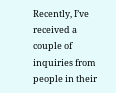Recently, I’ve received a couple of inquiries from people in their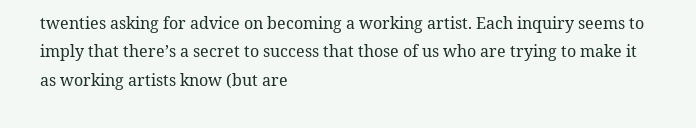twenties asking for advice on becoming a working artist. Each inquiry seems to imply that there’s a secret to success that those of us who are trying to make it as working artists know (but are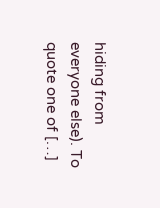hiding from everyone else). To quote one of […]